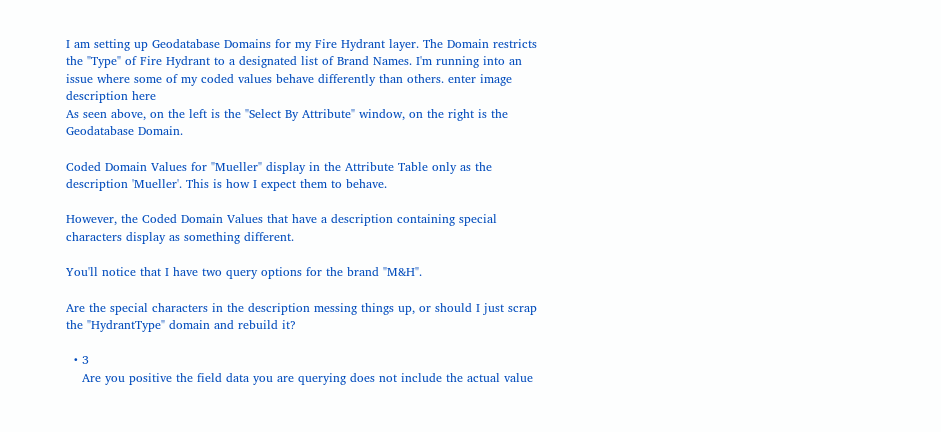I am setting up Geodatabase Domains for my Fire Hydrant layer. The Domain restricts the "Type" of Fire Hydrant to a designated list of Brand Names. I'm running into an issue where some of my coded values behave differently than others. enter image description here
As seen above, on the left is the "Select By Attribute" window, on the right is the Geodatabase Domain.

Coded Domain Values for "Mueller" display in the Attribute Table only as the description 'Mueller'. This is how I expect them to behave.

However, the Coded Domain Values that have a description containing special characters display as something different.

You'll notice that I have two query options for the brand "M&H".

Are the special characters in the description messing things up, or should I just scrap the "HydrantType" domain and rebuild it?

  • 3
    Are you positive the field data you are querying does not include the actual value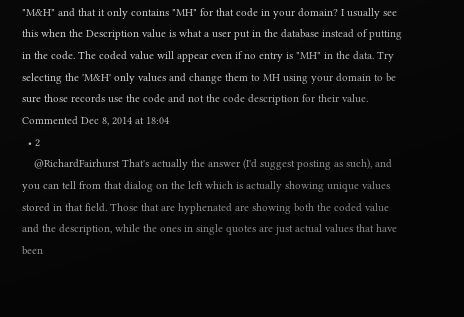"M&H" and that it only contains "MH" for that code in your domain? I usually see this when the Description value is what a user put in the database instead of putting in the code. The coded value will appear even if no entry is "MH" in the data. Try selecting the 'M&H' only values and change them to MH using your domain to be sure those records use the code and not the code description for their value. Commented Dec 8, 2014 at 18:04
  • 2
    @RichardFairhurst That's actually the answer (I'd suggest posting as such), and you can tell from that dialog on the left which is actually showing unique values stored in that field. Those that are hyphenated are showing both the coded value and the description, while the ones in single quotes are just actual values that have been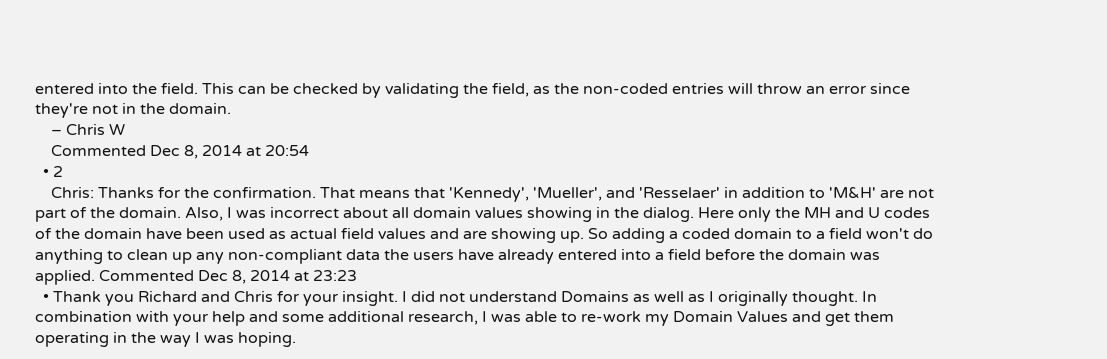entered into the field. This can be checked by validating the field, as the non-coded entries will throw an error since they're not in the domain.
    – Chris W
    Commented Dec 8, 2014 at 20:54
  • 2
    Chris: Thanks for the confirmation. That means that 'Kennedy', 'Mueller', and 'Resselaer' in addition to 'M&H' are not part of the domain. Also, I was incorrect about all domain values showing in the dialog. Here only the MH and U codes of the domain have been used as actual field values and are showing up. So adding a coded domain to a field won't do anything to clean up any non-compliant data the users have already entered into a field before the domain was applied. Commented Dec 8, 2014 at 23:23
  • Thank you Richard and Chris for your insight. I did not understand Domains as well as I originally thought. In combination with your help and some additional research, I was able to re-work my Domain Values and get them operating in the way I was hoping.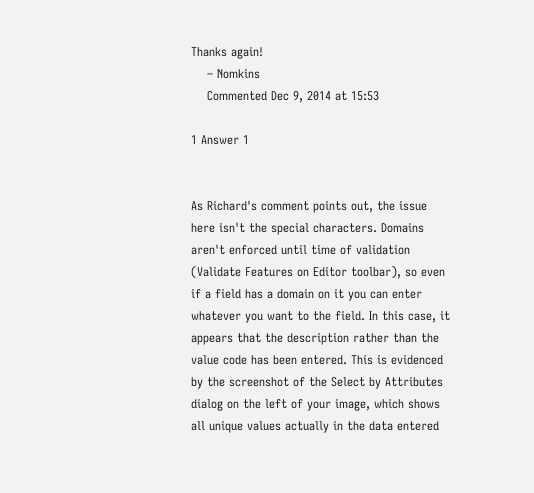Thanks again!
    – Nomkins
    Commented Dec 9, 2014 at 15:53

1 Answer 1


As Richard's comment points out, the issue here isn't the special characters. Domains aren't enforced until time of validation (Validate Features on Editor toolbar), so even if a field has a domain on it you can enter whatever you want to the field. In this case, it appears that the description rather than the value code has been entered. This is evidenced by the screenshot of the Select by Attributes dialog on the left of your image, which shows all unique values actually in the data entered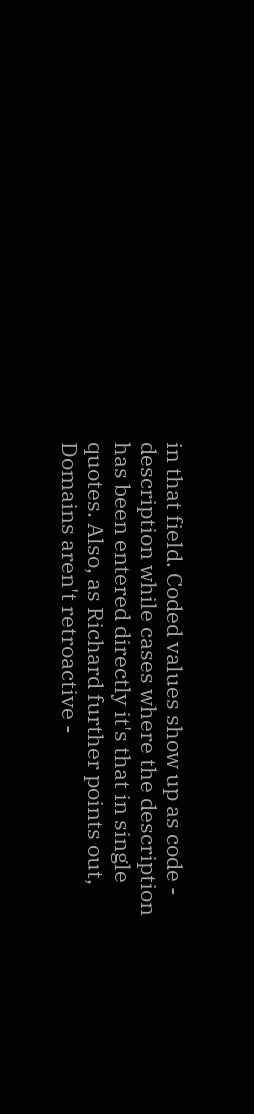in that field. Coded values show up as code - description while cases where the description has been entered directly it's that in single quotes. Also, as Richard further points out, Domains aren't retroactive -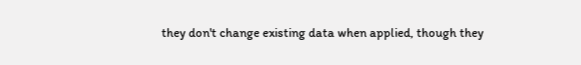they don't change existing data when applied, though they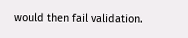would then fail validation.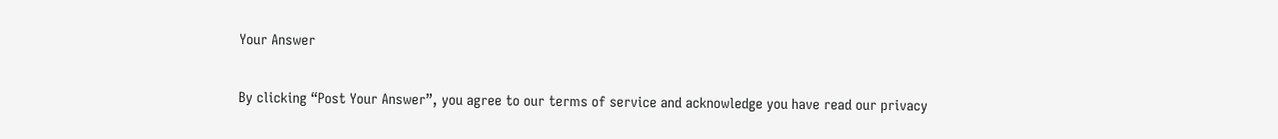Your Answer

By clicking “Post Your Answer”, you agree to our terms of service and acknowledge you have read our privacy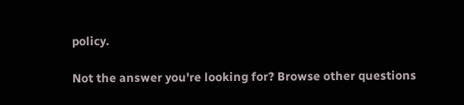policy.

Not the answer you're looking for? Browse other questions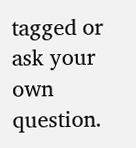tagged or ask your own question.